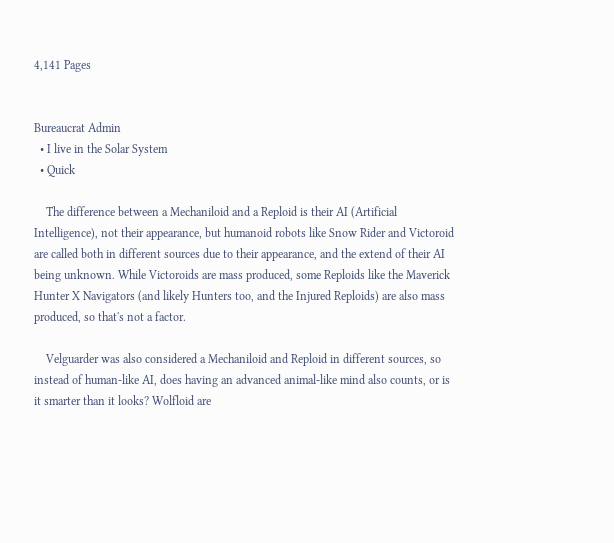4,141 Pages


Bureaucrat Admin
  • I live in the Solar System
  • Quick

    The difference between a Mechaniloid and a Reploid is their AI (Artificial Intelligence), not their appearance, but humanoid robots like Snow Rider and Victoroid are called both in different sources due to their appearance, and the extend of their AI being unknown. While Victoroids are mass produced, some Reploids like the Maverick Hunter X Navigators (and likely Hunters too, and the Injured Reploids) are also mass produced, so that's not a factor.

    Velguarder was also considered a Mechaniloid and Reploid in different sources, so instead of human-like AI, does having an advanced animal-like mind also counts, or is it smarter than it looks? Wolfloid are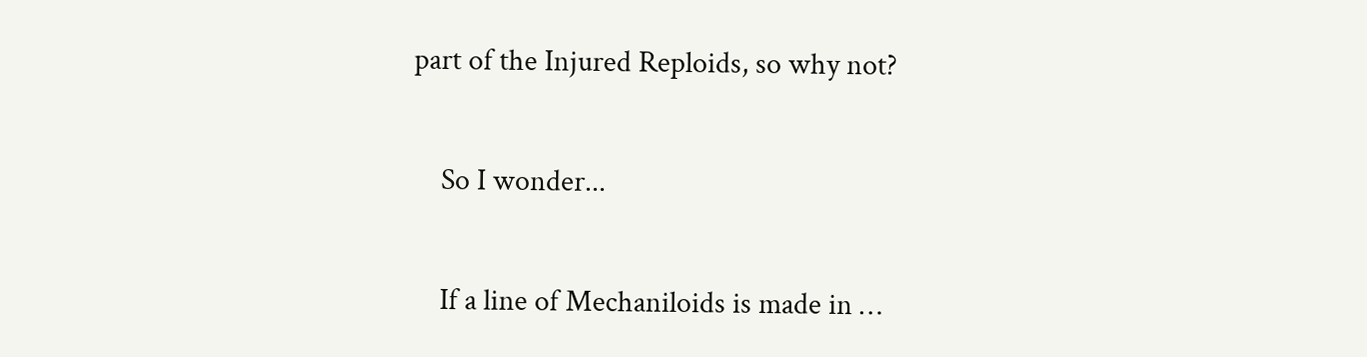part of the Injured Reploids, so why not?

    So I wonder...

    If a line of Mechaniloids is made in …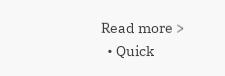Read more >
  • Quick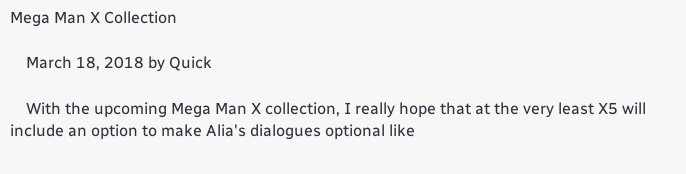Mega Man X Collection

    March 18, 2018 by Quick

    With the upcoming Mega Man X collection, I really hope that at the very least X5 will include an option to make Alia's dialogues optional like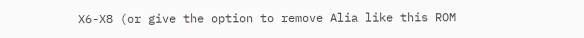X6-X8 (or give the option to remove Alia like this ROM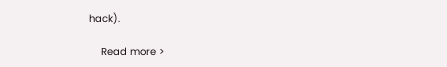hack).

    Read more >